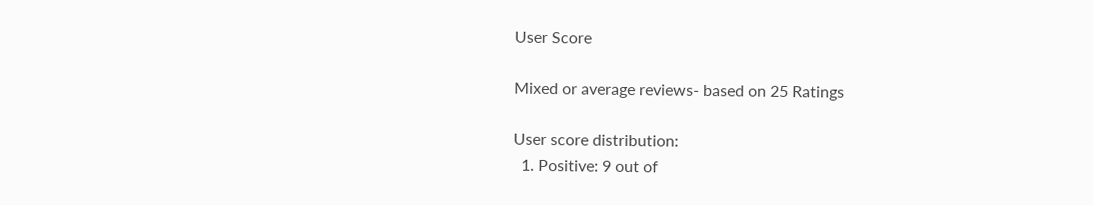User Score

Mixed or average reviews- based on 25 Ratings

User score distribution:
  1. Positive: 9 out of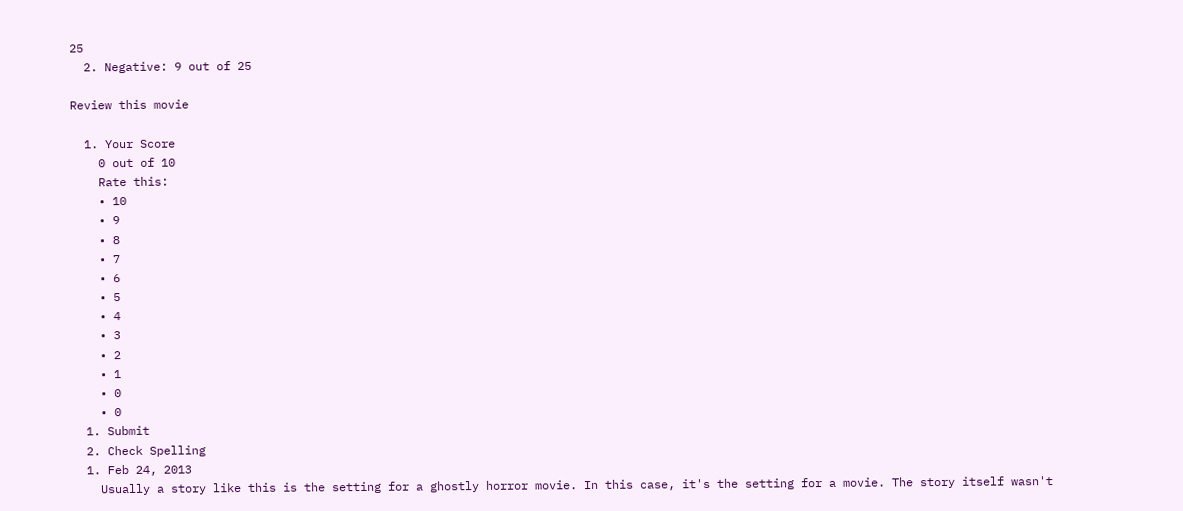25
  2. Negative: 9 out of 25

Review this movie

  1. Your Score
    0 out of 10
    Rate this:
    • 10
    • 9
    • 8
    • 7
    • 6
    • 5
    • 4
    • 3
    • 2
    • 1
    • 0
    • 0
  1. Submit
  2. Check Spelling
  1. Feb 24, 2013
    Usually a story like this is the setting for a ghostly horror movie. In this case, it's the setting for a movie. The story itself wasn't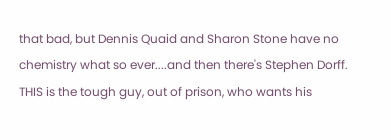that bad, but Dennis Quaid and Sharon Stone have no chemistry what so ever....and then there's Stephen Dorff. THIS is the tough guy, out of prison, who wants his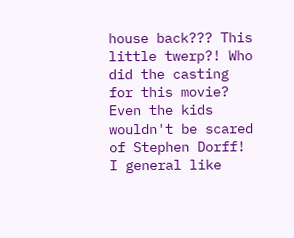house back??? This little twerp?! Who did the casting for this movie? Even the kids wouldn't be scared of Stephen Dorff! I general like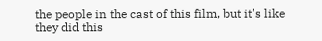the people in the cast of this film, but it's like they did this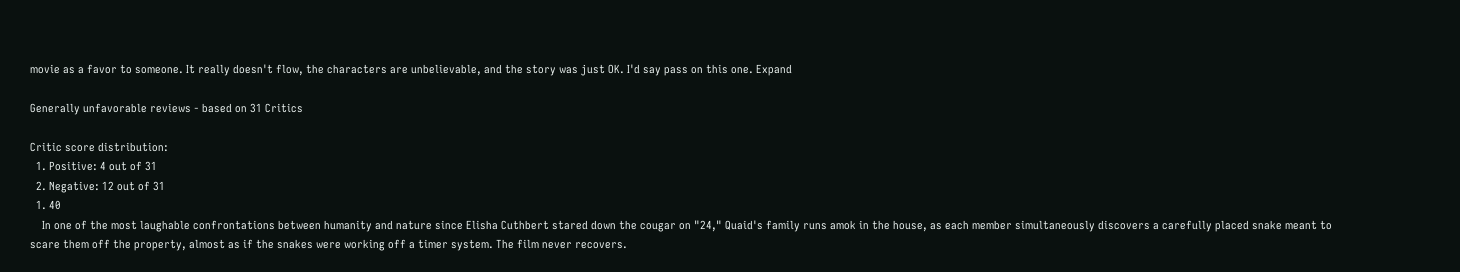movie as a favor to someone. It really doesn't flow, the characters are unbelievable, and the story was just OK. I'd say pass on this one. Expand

Generally unfavorable reviews - based on 31 Critics

Critic score distribution:
  1. Positive: 4 out of 31
  2. Negative: 12 out of 31
  1. 40
    In one of the most laughable confrontations between humanity and nature since Elisha Cuthbert stared down the cougar on "24," Quaid's family runs amok in the house, as each member simultaneously discovers a carefully placed snake meant to scare them off the property, almost as if the snakes were working off a timer system. The film never recovers.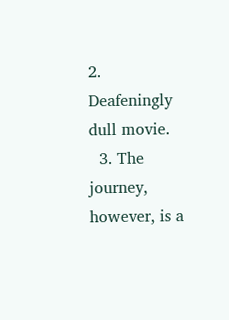2. Deafeningly dull movie.
  3. The journey, however, is a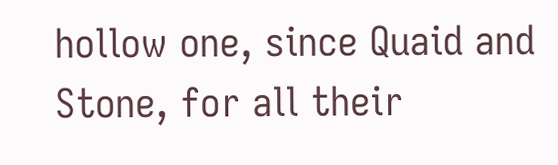hollow one, since Quaid and Stone, for all their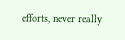efforts, never really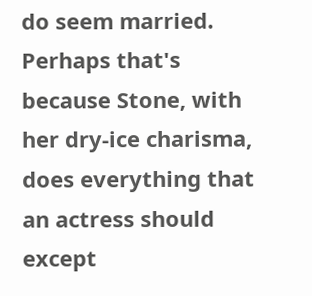do seem married. Perhaps that's because Stone, with her dry-ice charisma, does everything that an actress should except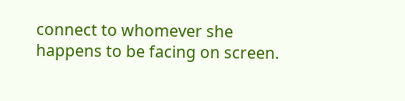connect to whomever she happens to be facing on screen.